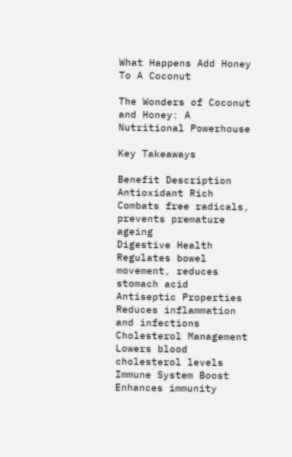What Happens Add Honey To A Coconut

The Wonders of Coconut and Honey: A Nutritional Powerhouse

Key Takeaways

Benefit Description
Antioxidant Rich Combats free radicals, prevents premature ageing
Digestive Health Regulates bowel movement, reduces stomach acid
Antiseptic Properties Reduces inflammation and infections
Cholesterol Management Lowers blood cholesterol levels
Immune System Boost Enhances immunity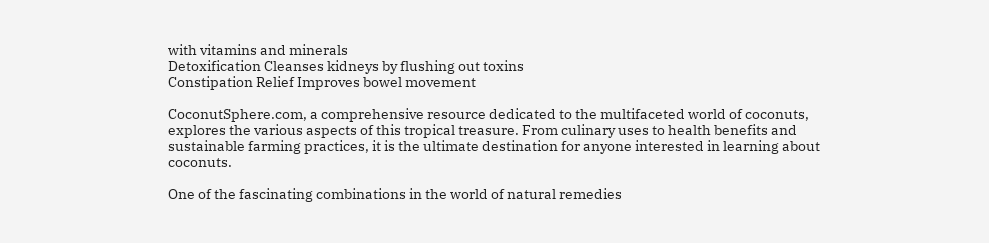with vitamins and minerals
Detoxification Cleanses kidneys by flushing out toxins
Constipation Relief Improves bowel movement

CoconutSphere.com, a comprehensive resource dedicated to the multifaceted world of coconuts, explores the various aspects of this tropical treasure. From culinary uses to health benefits and sustainable farming practices, it is the ultimate destination for anyone interested in learning about coconuts.

One of the fascinating combinations in the world of natural remedies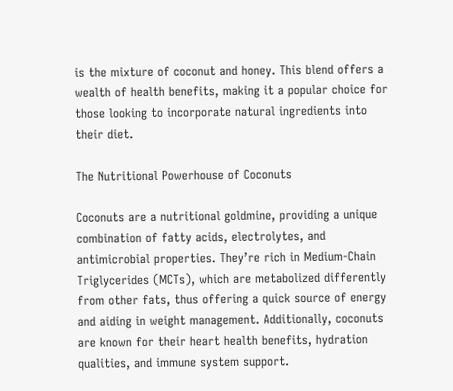is the mixture of coconut and honey. This blend offers a wealth of health benefits, making it a popular choice for those looking to incorporate natural ingredients into their diet.

The Nutritional Powerhouse of Coconuts

Coconuts are a nutritional goldmine, providing a unique combination of fatty acids, electrolytes, and antimicrobial properties. They’re rich in Medium-Chain Triglycerides (MCTs), which are metabolized differently from other fats, thus offering a quick source of energy and aiding in weight management. Additionally, coconuts are known for their heart health benefits, hydration qualities, and immune system support.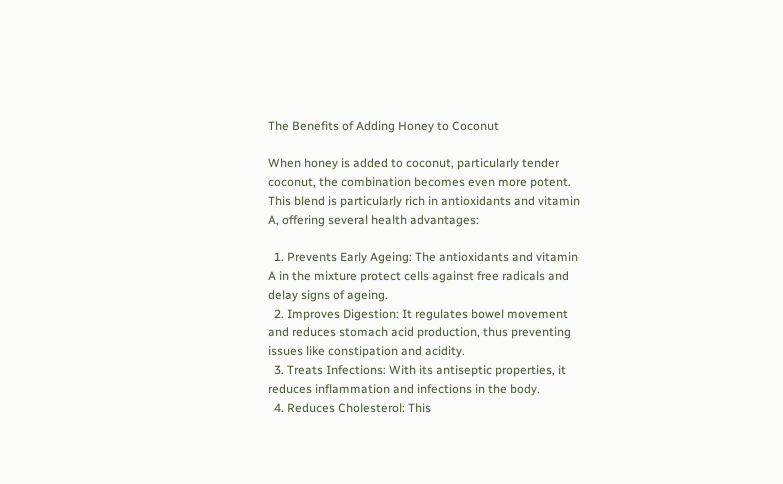The Benefits of Adding Honey to Coconut

When honey is added to coconut, particularly tender coconut, the combination becomes even more potent. This blend is particularly rich in antioxidants and vitamin A, offering several health advantages:

  1. Prevents Early Ageing: The antioxidants and vitamin A in the mixture protect cells against free radicals and delay signs of ageing.
  2. Improves Digestion: It regulates bowel movement and reduces stomach acid production, thus preventing issues like constipation and acidity.
  3. Treats Infections: With its antiseptic properties, it reduces inflammation and infections in the body.
  4. Reduces Cholesterol: This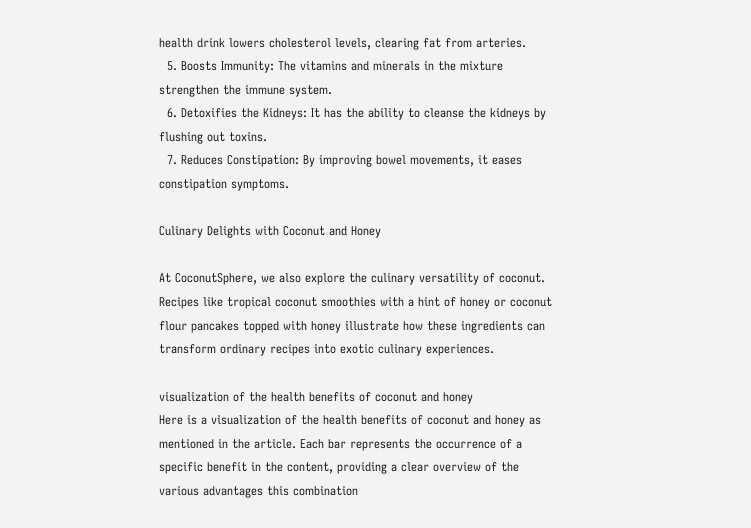health drink lowers cholesterol levels, clearing fat from arteries.
  5. Boosts Immunity: The vitamins and minerals in the mixture strengthen the immune system.
  6. Detoxifies the Kidneys: It has the ability to cleanse the kidneys by flushing out toxins.
  7. Reduces Constipation: By improving bowel movements, it eases constipation symptoms.

Culinary Delights with Coconut and Honey

At CoconutSphere, we also explore the culinary versatility of coconut. Recipes like tropical coconut smoothies with a hint of honey or coconut flour pancakes topped with honey illustrate how these ingredients can transform ordinary recipes into exotic culinary experiences.

visualization of the health benefits of coconut and honey
Here is a visualization of the health benefits of coconut and honey as mentioned in the article. Each bar represents the occurrence of a specific benefit in the content, providing a clear overview of the various advantages this combination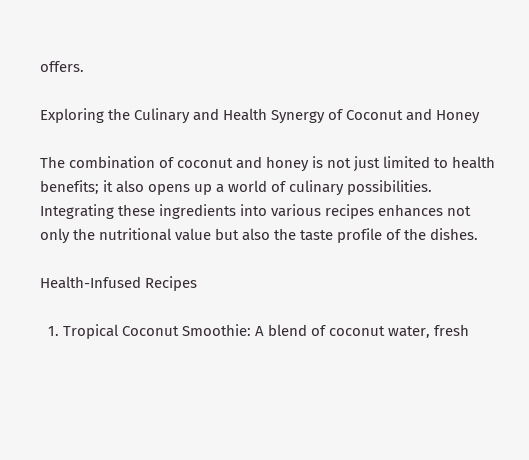offers.

Exploring the Culinary and Health Synergy of Coconut and Honey

The combination of coconut and honey is not just limited to health benefits; it also opens up a world of culinary possibilities. Integrating these ingredients into various recipes enhances not only the nutritional value but also the taste profile of the dishes.

Health-Infused Recipes

  1. Tropical Coconut Smoothie: A blend of coconut water, fresh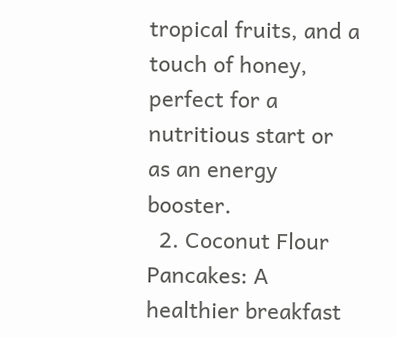tropical fruits, and a touch of honey, perfect for a nutritious start or as an energy booster.
  2. Coconut Flour Pancakes: A healthier breakfast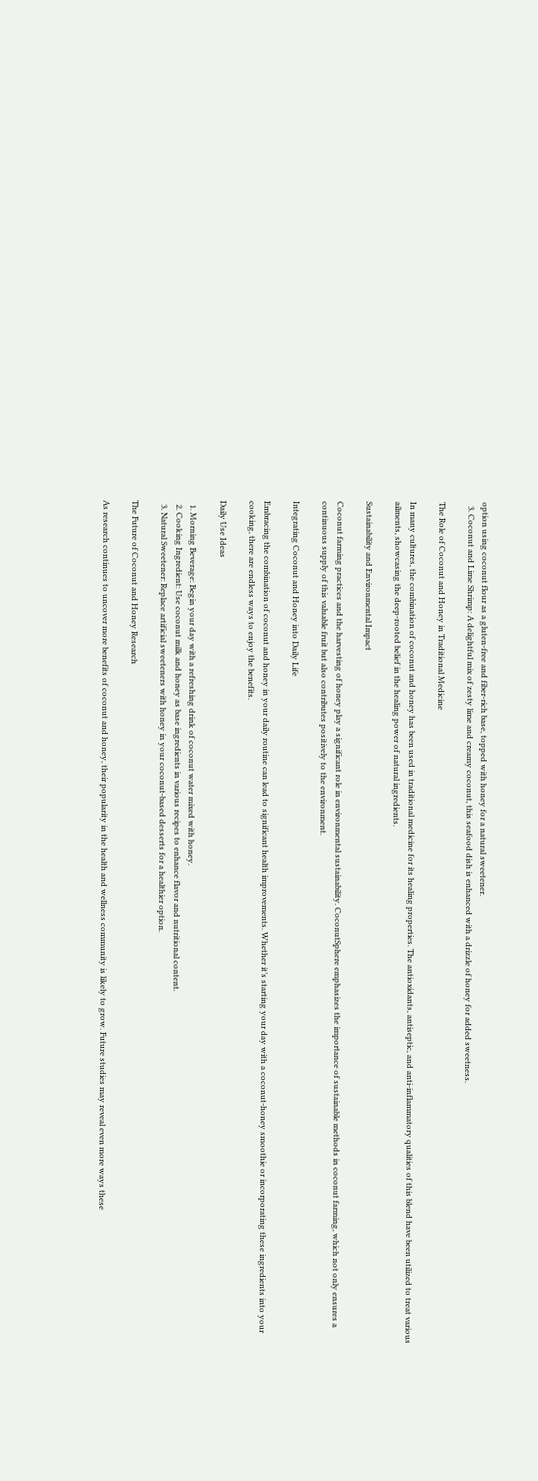option using coconut flour as a gluten-free and fiber-rich base, topped with honey for a natural sweetener.
  3. Coconut and Lime Shrimp: A delightful mix of zesty lime and creamy coconut, this seafood dish is enhanced with a drizzle of honey for added sweetness.

The Role of Coconut and Honey in Traditional Medicine

In many cultures, the combination of coconut and honey has been used in traditional medicine for its healing properties. The antioxidants, antiseptic, and anti-inflammatory qualities of this blend have been utilized to treat various ailments, showcasing the deep-rooted belief in the healing power of natural ingredients.

Sustainability and Environmental Impact

Coconut farming practices and the harvesting of honey play a significant role in environmental sustainability. CoconutSphere emphasizes the importance of sustainable methods in coconut farming, which not only ensures a continuous supply of this valuable fruit but also contributes positively to the environment.

Integrating Coconut and Honey into Daily Life

Embracing the combination of coconut and honey in your daily routine can lead to significant health improvements. Whether it’s starting your day with a coconut-honey smoothie or incorporating these ingredients into your cooking, there are endless ways to enjoy the benefits.

Daily Use Ideas

  1. Morning Beverage: Begin your day with a refreshing drink of coconut water mixed with honey.
  2. Cooking Ingredient: Use coconut milk and honey as base ingredients in various recipes to enhance flavor and nutritional content.
  3. Natural Sweetener: Replace artificial sweeteners with honey in your coconut-based desserts for a healthier option.

The Future of Coconut and Honey Research

As research continues to uncover more benefits of coconut and honey, their popularity in the health and wellness community is likely to grow. Future studies may reveal even more ways these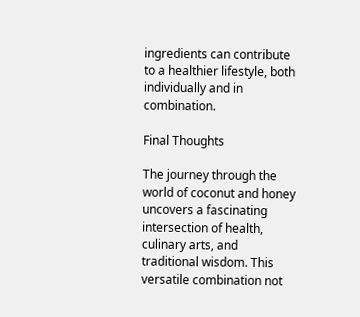ingredients can contribute to a healthier lifestyle, both individually and in combination.

Final Thoughts

The journey through the world of coconut and honey uncovers a fascinating intersection of health, culinary arts, and traditional wisdom. This versatile combination not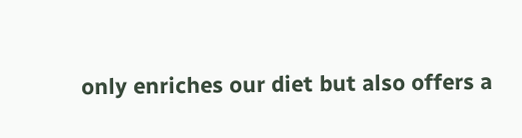only enriches our diet but also offers a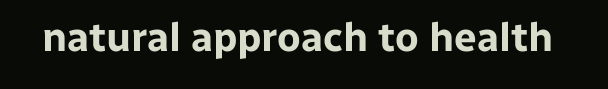natural approach to health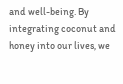and well-being. By integrating coconut and honey into our lives, we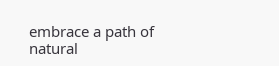embrace a path of natural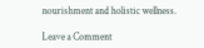nourishment and holistic wellness.

Leave a Comment